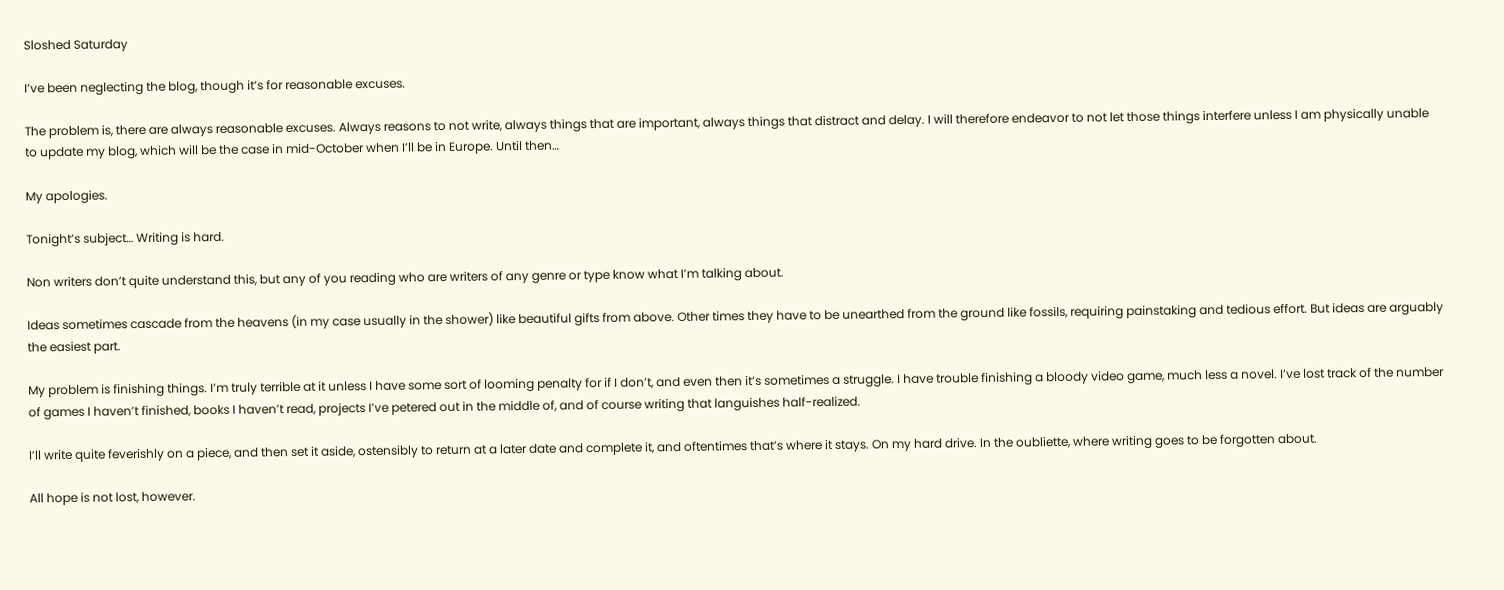Sloshed Saturday

I’ve been neglecting the blog, though it’s for reasonable excuses.

The problem is, there are always reasonable excuses. Always reasons to not write, always things that are important, always things that distract and delay. I will therefore endeavor to not let those things interfere unless I am physically unable to update my blog, which will be the case in mid-October when I’ll be in Europe. Until then…

My apologies.

Tonight’s subject… Writing is hard.

Non writers don’t quite understand this, but any of you reading who are writers of any genre or type know what I’m talking about.

Ideas sometimes cascade from the heavens (in my case usually in the shower) like beautiful gifts from above. Other times they have to be unearthed from the ground like fossils, requiring painstaking and tedious effort. But ideas are arguably the easiest part.

My problem is finishing things. I’m truly terrible at it unless I have some sort of looming penalty for if I don’t, and even then it’s sometimes a struggle. I have trouble finishing a bloody video game, much less a novel. I’ve lost track of the number of games I haven’t finished, books I haven’t read, projects I’ve petered out in the middle of, and of course writing that languishes half-realized.

I’ll write quite feverishly on a piece, and then set it aside, ostensibly to return at a later date and complete it, and oftentimes that’s where it stays. On my hard drive. In the oubliette, where writing goes to be forgotten about.

All hope is not lost, however.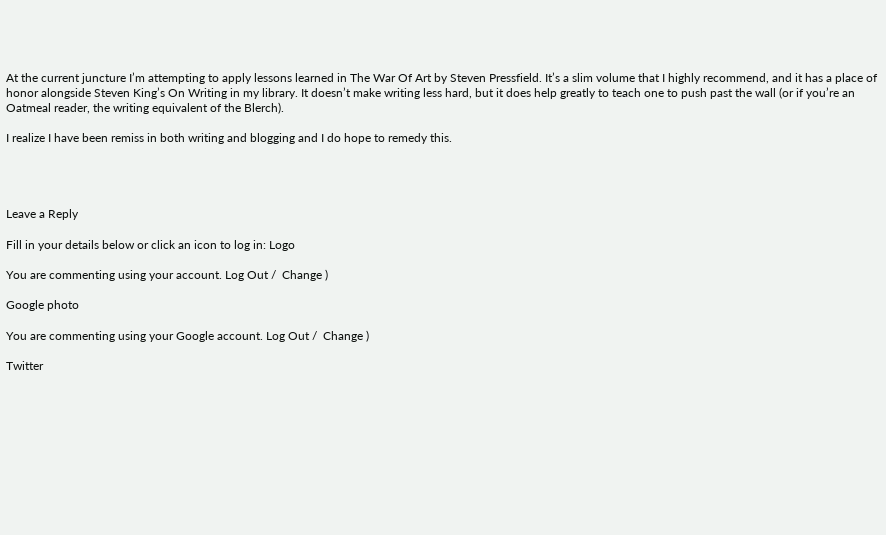At the current juncture I’m attempting to apply lessons learned in The War Of Art by Steven Pressfield. It’s a slim volume that I highly recommend, and it has a place of honor alongside Steven King’s On Writing in my library. It doesn’t make writing less hard, but it does help greatly to teach one to push past the wall (or if you’re an Oatmeal reader, the writing equivalent of the Blerch).

I realize I have been remiss in both writing and blogging and I do hope to remedy this.




Leave a Reply

Fill in your details below or click an icon to log in: Logo

You are commenting using your account. Log Out /  Change )

Google photo

You are commenting using your Google account. Log Out /  Change )

Twitter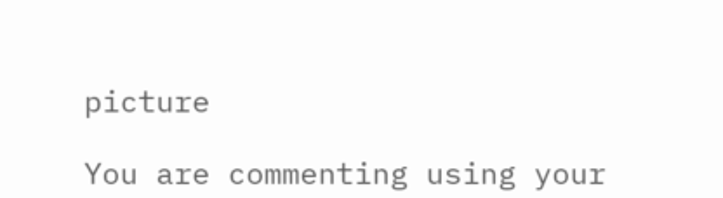picture

You are commenting using your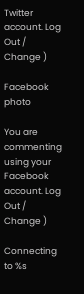Twitter account. Log Out /  Change )

Facebook photo

You are commenting using your Facebook account. Log Out /  Change )

Connecting to %s